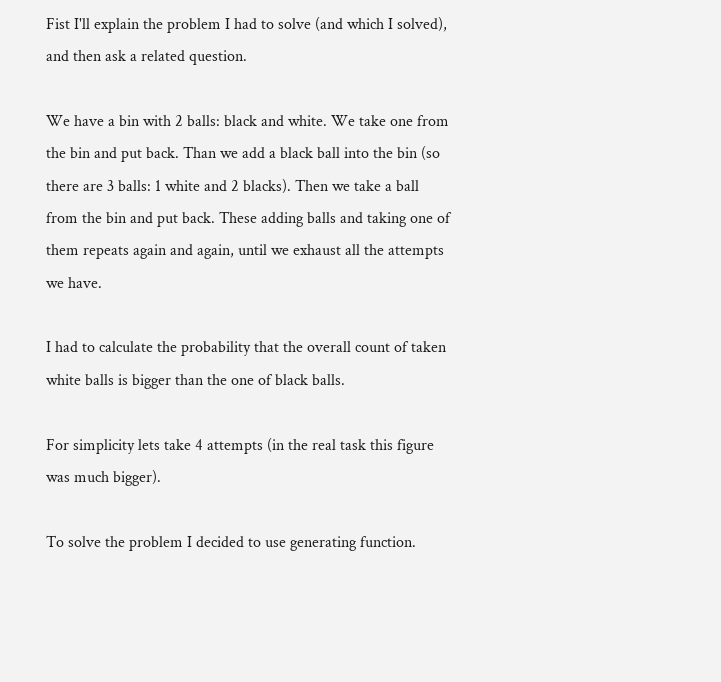Fist I'll explain the problem I had to solve (and which I solved), and then ask a related question.

We have a bin with 2 balls: black and white. We take one from the bin and put back. Than we add a black ball into the bin (so there are 3 balls: 1 white and 2 blacks). Then we take a ball from the bin and put back. These adding balls and taking one of them repeats again and again, until we exhaust all the attempts we have.

I had to calculate the probability that the overall count of taken white balls is bigger than the one of black balls.

For simplicity lets take 4 attempts (in the real task this figure was much bigger).

To solve the problem I decided to use generating function.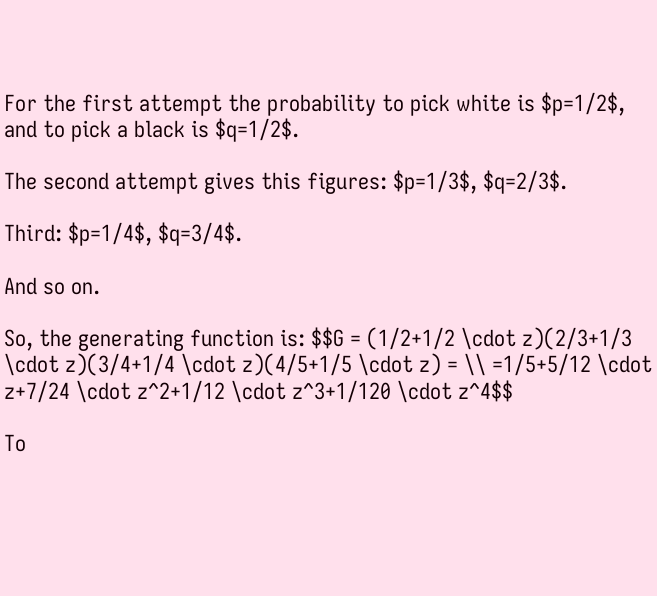For the first attempt the probability to pick white is $p=1/2$, and to pick a black is $q=1/2$.

The second attempt gives this figures: $p=1/3$, $q=2/3$.

Third: $p=1/4$, $q=3/4$.

And so on.

So, the generating function is: $$G = (1/2+1/2 \cdot z)(2/3+1/3 \cdot z)(3/4+1/4 \cdot z)(4/5+1/5 \cdot z) = \\ =1/5+5/12 \cdot z+7/24 \cdot z^2+1/12 \cdot z^3+1/120 \cdot z^4$$

To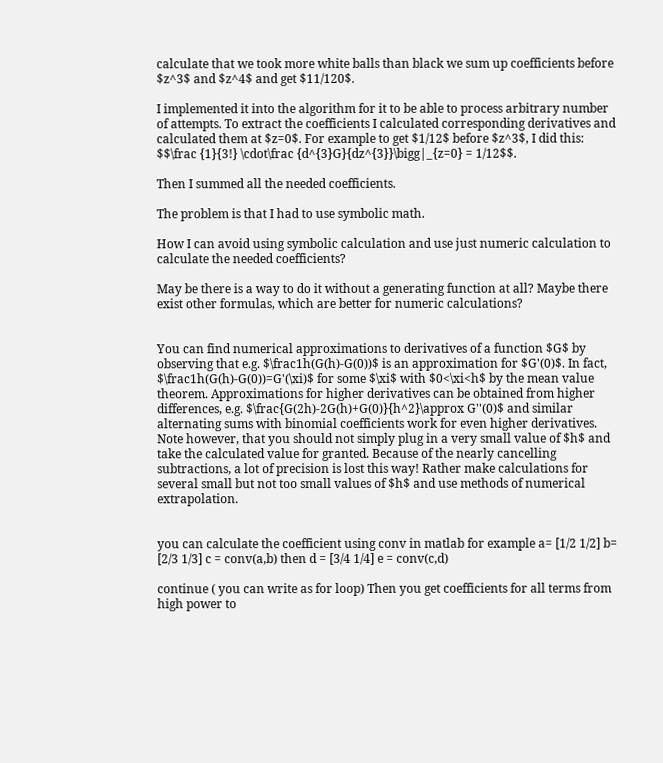calculate that we took more white balls than black we sum up coefficients before $z^3$ and $z^4$ and get $11/120$.

I implemented it into the algorithm for it to be able to process arbitrary number of attempts. To extract the coefficients I calculated corresponding derivatives and calculated them at $z=0$. For example to get $1/12$ before $z^3$, I did this: $$\frac {1}{3!} \cdot\frac {d^{3}G}{dz^{3}}\bigg|_{z=0} = 1/12$$.

Then I summed all the needed coefficients.

The problem is that I had to use symbolic math.

How I can avoid using symbolic calculation and use just numeric calculation to calculate the needed coefficients?

May be there is a way to do it without a generating function at all? Maybe there exist other formulas, which are better for numeric calculations?


You can find numerical approximations to derivatives of a function $G$ by observing that e.g. $\frac1h(G(h)-G(0))$ is an approximation for $G'(0)$. In fact, $\frac1h(G(h)-G(0))=G'(\xi)$ for some $\xi$ with $0<\xi<h$ by the mean value theorem. Approximations for higher derivatives can be obtained from higher differences, e.g. $\frac{G(2h)-2G(h)+G(0)}{h^2}\approx G''(0)$ and similar alternating sums with binomial coefficients work for even higher derivatives. Note however, that you should not simply plug in a very small value of $h$ and take the calculated value for granted. Because of the nearly cancelling subtractions, a lot of precision is lost this way! Rather make calculations for several small but not too small values of $h$ and use methods of numerical extrapolation.


you can calculate the coefficient using conv in matlab for example a= [1/2 1/2] b= [2/3 1/3] c = conv(a,b) then d = [3/4 1/4] e = conv(c,d)

continue ( you can write as for loop) Then you get coefficients for all terms from high power to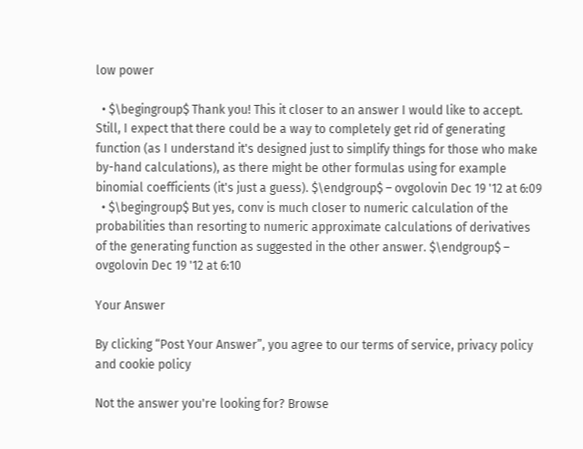low power

  • $\begingroup$ Thank you! This it closer to an answer I would like to accept. Still, I expect that there could be a way to completely get rid of generating function (as I understand it's designed just to simplify things for those who make by-hand calculations), as there might be other formulas using for example binomial coefficients (it's just a guess). $\endgroup$ – ovgolovin Dec 19 '12 at 6:09
  • $\begingroup$ But yes, conv is much closer to numeric calculation of the probabilities than resorting to numeric approximate calculations of derivatives of the generating function as suggested in the other answer. $\endgroup$ – ovgolovin Dec 19 '12 at 6:10

Your Answer

By clicking “Post Your Answer”, you agree to our terms of service, privacy policy and cookie policy

Not the answer you're looking for? Browse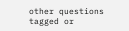other questions tagged or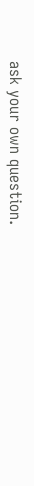ask your own question.